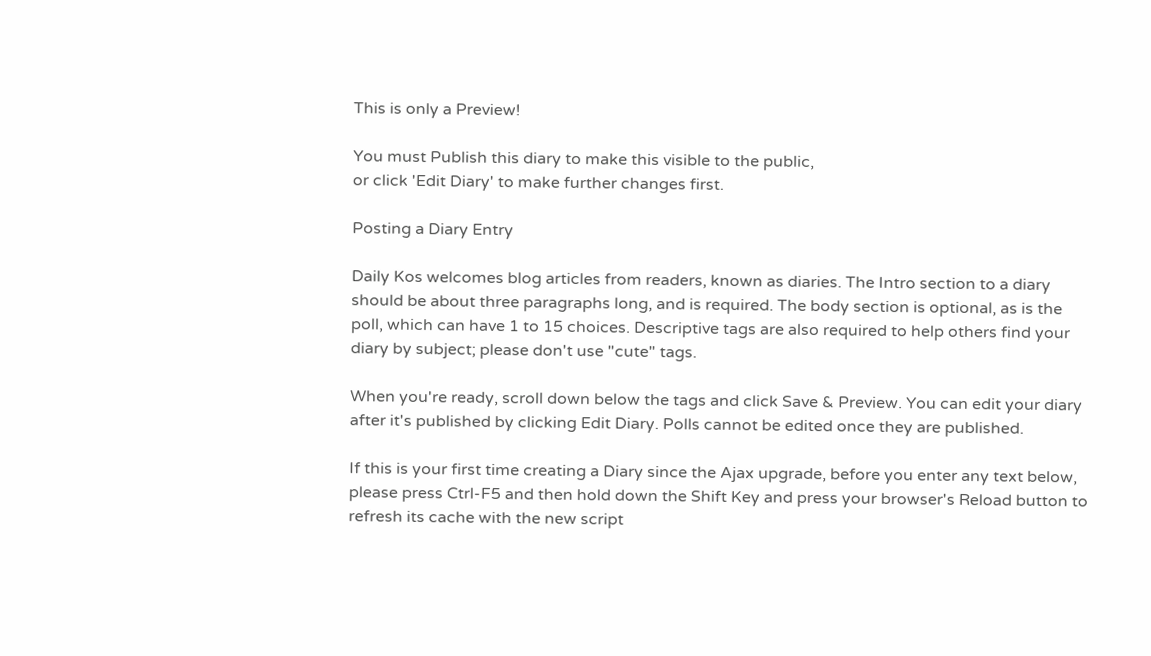This is only a Preview!

You must Publish this diary to make this visible to the public,
or click 'Edit Diary' to make further changes first.

Posting a Diary Entry

Daily Kos welcomes blog articles from readers, known as diaries. The Intro section to a diary should be about three paragraphs long, and is required. The body section is optional, as is the poll, which can have 1 to 15 choices. Descriptive tags are also required to help others find your diary by subject; please don't use "cute" tags.

When you're ready, scroll down below the tags and click Save & Preview. You can edit your diary after it's published by clicking Edit Diary. Polls cannot be edited once they are published.

If this is your first time creating a Diary since the Ajax upgrade, before you enter any text below, please press Ctrl-F5 and then hold down the Shift Key and press your browser's Reload button to refresh its cache with the new script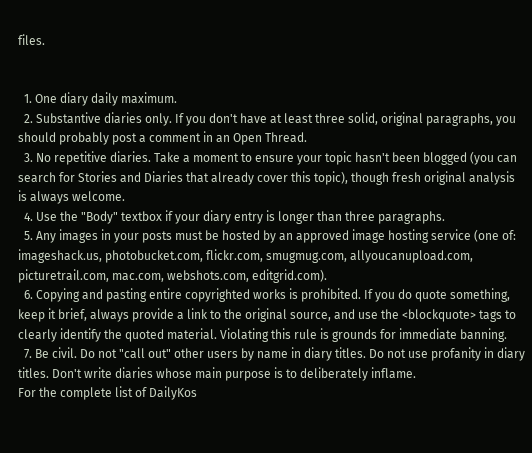files.


  1. One diary daily maximum.
  2. Substantive diaries only. If you don't have at least three solid, original paragraphs, you should probably post a comment in an Open Thread.
  3. No repetitive diaries. Take a moment to ensure your topic hasn't been blogged (you can search for Stories and Diaries that already cover this topic), though fresh original analysis is always welcome.
  4. Use the "Body" textbox if your diary entry is longer than three paragraphs.
  5. Any images in your posts must be hosted by an approved image hosting service (one of: imageshack.us, photobucket.com, flickr.com, smugmug.com, allyoucanupload.com, picturetrail.com, mac.com, webshots.com, editgrid.com).
  6. Copying and pasting entire copyrighted works is prohibited. If you do quote something, keep it brief, always provide a link to the original source, and use the <blockquote> tags to clearly identify the quoted material. Violating this rule is grounds for immediate banning.
  7. Be civil. Do not "call out" other users by name in diary titles. Do not use profanity in diary titles. Don't write diaries whose main purpose is to deliberately inflame.
For the complete list of DailyKos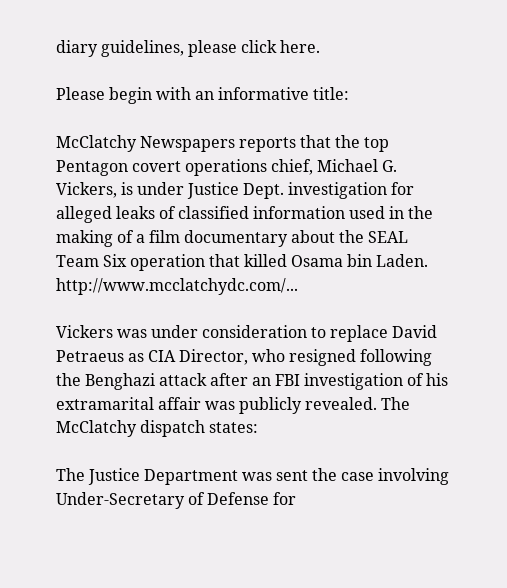diary guidelines, please click here.

Please begin with an informative title:

McClatchy Newspapers reports that the top Pentagon covert operations chief, Michael G. Vickers, is under Justice Dept. investigation for alleged leaks of classified information used in the making of a film documentary about the SEAL Team Six operation that killed Osama bin Laden. http://www.mcclatchydc.com/...

Vickers was under consideration to replace David Petraeus as CIA Director, who resigned following the Benghazi attack after an FBI investigation of his extramarital affair was publicly revealed. The McClatchy dispatch states:

The Justice Department was sent the case involving Under-Secretary of Defense for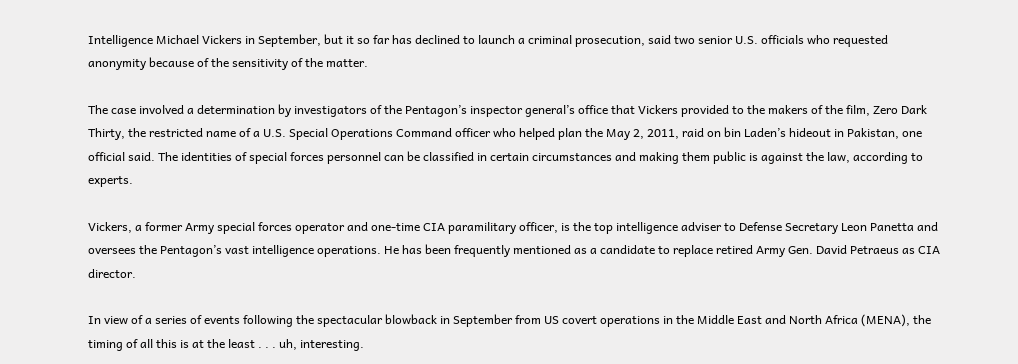Intelligence Michael Vickers in September, but it so far has declined to launch a criminal prosecution, said two senior U.S. officials who requested anonymity because of the sensitivity of the matter.

The case involved a determination by investigators of the Pentagon’s inspector general’s office that Vickers provided to the makers of the film, Zero Dark Thirty, the restricted name of a U.S. Special Operations Command officer who helped plan the May 2, 2011, raid on bin Laden’s hideout in Pakistan, one official said. The identities of special forces personnel can be classified in certain circumstances and making them public is against the law, according to experts.

Vickers, a former Army special forces operator and one-time CIA paramilitary officer, is the top intelligence adviser to Defense Secretary Leon Panetta and oversees the Pentagon’s vast intelligence operations. He has been frequently mentioned as a candidate to replace retired Army Gen. David Petraeus as CIA director.

In view of a series of events following the spectacular blowback in September from US covert operations in the Middle East and North Africa (MENA), the timing of all this is at the least . . . uh, interesting.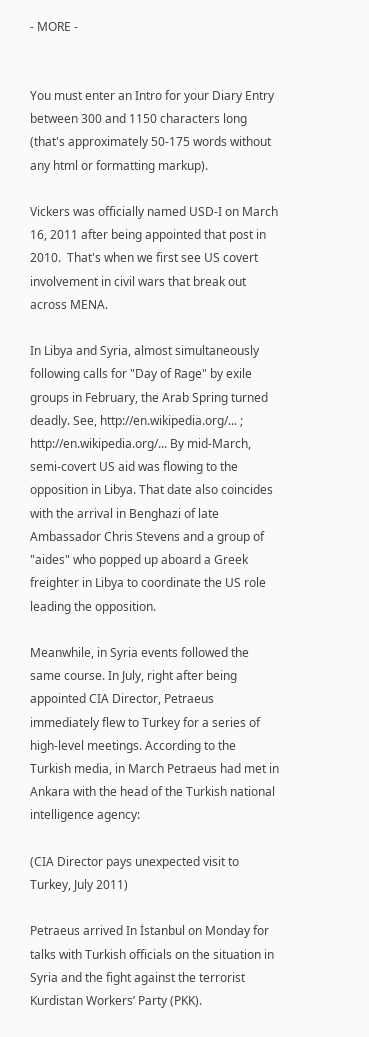- MORE -


You must enter an Intro for your Diary Entry between 300 and 1150 characters long (that's approximately 50-175 words without any html or formatting markup).

Vickers was officially named USD-I on March 16, 2011 after being appointed that post in 2010.  That's when we first see US covert involvement in civil wars that break out across MENA.

In Libya and Syria, almost simultaneously following calls for "Day of Rage" by exile groups in February, the Arab Spring turned deadly. See, http://en.wikipedia.org/... ; http://en.wikipedia.org/... By mid-March, semi-covert US aid was flowing to the opposition in Libya. That date also coincides with the arrival in Benghazi of late Ambassador Chris Stevens and a group of "aides" who popped up aboard a Greek freighter in Libya to coordinate the US role leading the opposition.

Meanwhile, in Syria events followed the same course. In July, right after being appointed CIA Director, Petraeus immediately flew to Turkey for a series of high-level meetings. According to the Turkish media, in March Petraeus had met in Ankara with the head of the Turkish national intelligence agency:

(CIA Director pays unexpected visit to Turkey, July 2011)

Petraeus arrived In İstanbul on Monday for talks with Turkish officials on the situation in Syria and the fight against the terrorist Kurdistan Workers’ Party (PKK).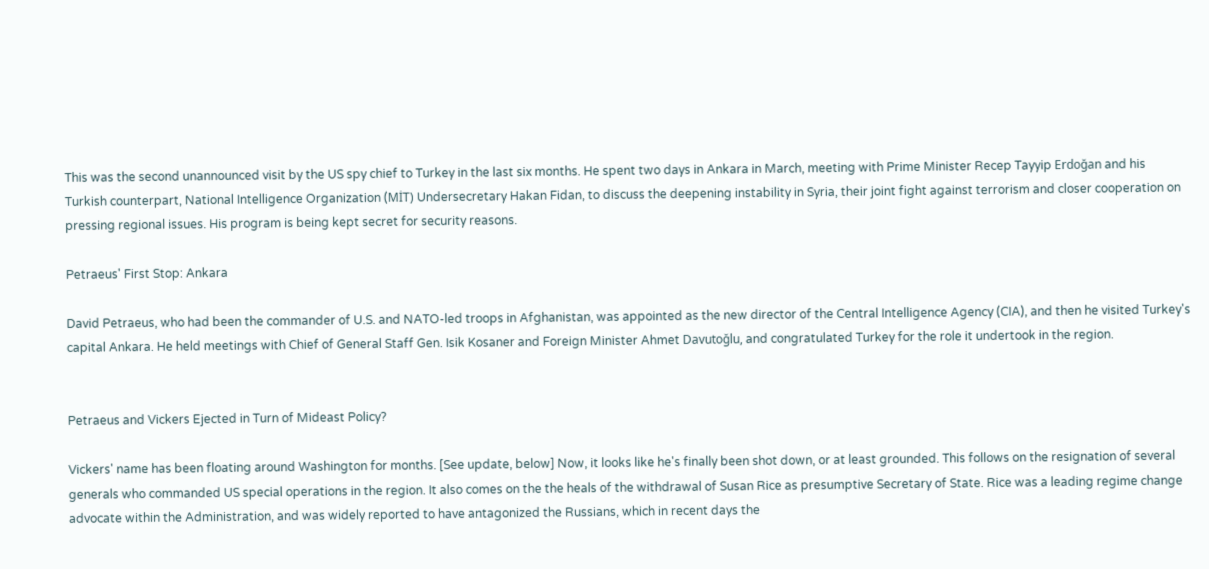This was the second unannounced visit by the US spy chief to Turkey in the last six months. He spent two days in Ankara in March, meeting with Prime Minister Recep Tayyip Erdoğan and his Turkish counterpart, National Intelligence Organization (MİT) Undersecretary Hakan Fidan, to discuss the deepening instability in Syria, their joint fight against terrorism and closer cooperation on pressing regional issues. His program is being kept secret for security reasons.

Petraeus' First Stop: Ankara

David Petraeus, who had been the commander of U.S. and NATO-led troops in Afghanistan, was appointed as the new director of the Central Intelligence Agency (CIA), and then he visited Turkey's capital Ankara. He held meetings with Chief of General Staff Gen. Isik Kosaner and Foreign Minister Ahmet Davutoğlu, and congratulated Turkey for the role it undertook in the region.


Petraeus and Vickers Ejected in Turn of Mideast Policy?

Vickers' name has been floating around Washington for months. [See update, below] Now, it looks like he's finally been shot down, or at least grounded. This follows on the resignation of several generals who commanded US special operations in the region. It also comes on the the heals of the withdrawal of Susan Rice as presumptive Secretary of State. Rice was a leading regime change advocate within the Administration, and was widely reported to have antagonized the Russians, which in recent days the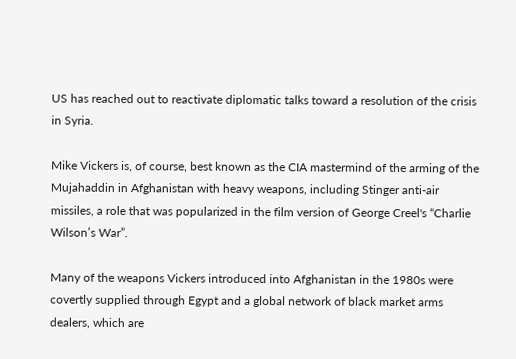US has reached out to reactivate diplomatic talks toward a resolution of the crisis in Syria.

Mike Vickers is, of course, best known as the CIA mastermind of the arming of the Mujahaddin in Afghanistan with heavy weapons, including Stinger anti-air missiles, a role that was popularized in the film version of George Creel's “Charlie Wilson’s War”.

Many of the weapons Vickers introduced into Afghanistan in the 1980s were covertly supplied through Egypt and a global network of black market arms dealers, which are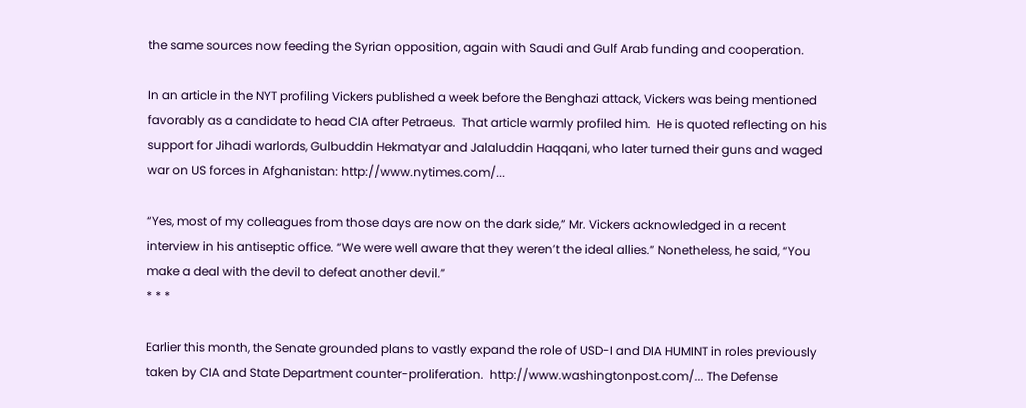the same sources now feeding the Syrian opposition, again with Saudi and Gulf Arab funding and cooperation.

In an article in the NYT profiling Vickers published a week before the Benghazi attack, Vickers was being mentioned favorably as a candidate to head CIA after Petraeus.  That article warmly profiled him.  He is quoted reflecting on his support for Jihadi warlords, Gulbuddin Hekmatyar and Jalaluddin Haqqani, who later turned their guns and waged war on US forces in Afghanistan: http://www.nytimes.com/...

“Yes, most of my colleagues from those days are now on the dark side,” Mr. Vickers acknowledged in a recent interview in his antiseptic office. “We were well aware that they weren’t the ideal allies.” Nonetheless, he said, “You make a deal with the devil to defeat another devil.”
* * *

Earlier this month, the Senate grounded plans to vastly expand the role of USD-I and DIA HUMINT in roles previously taken by CIA and State Department counter-proliferation.  http://www.washingtonpost.com/... The Defense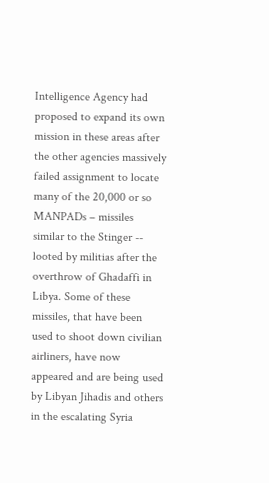Intelligence Agency had proposed to expand its own mission in these areas after the other agencies massively failed assignment to locate many of the 20,000 or so MANPADs – missiles similar to the Stinger -- looted by militias after the overthrow of Ghadaffi in Libya. Some of these missiles, that have been used to shoot down civilian airliners, have now appeared and are being used by Libyan Jihadis and others in the escalating Syria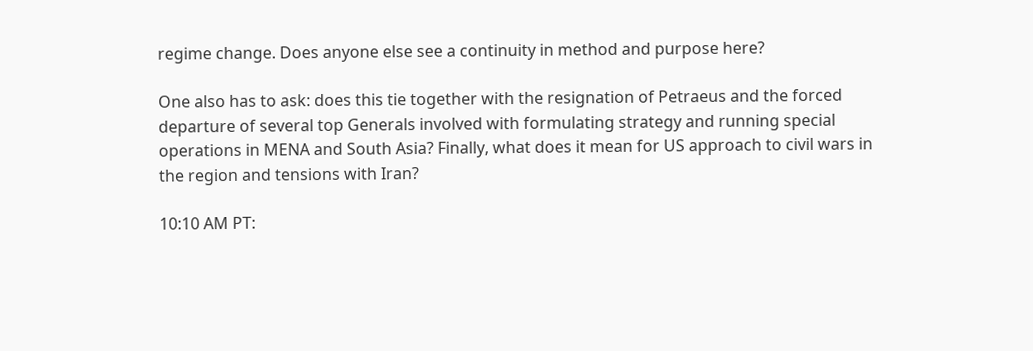regime change. Does anyone else see a continuity in method and purpose here?

One also has to ask: does this tie together with the resignation of Petraeus and the forced departure of several top Generals involved with formulating strategy and running special operations in MENA and South Asia? Finally, what does it mean for US approach to civil wars in the region and tensions with Iran?

10:10 AM PT: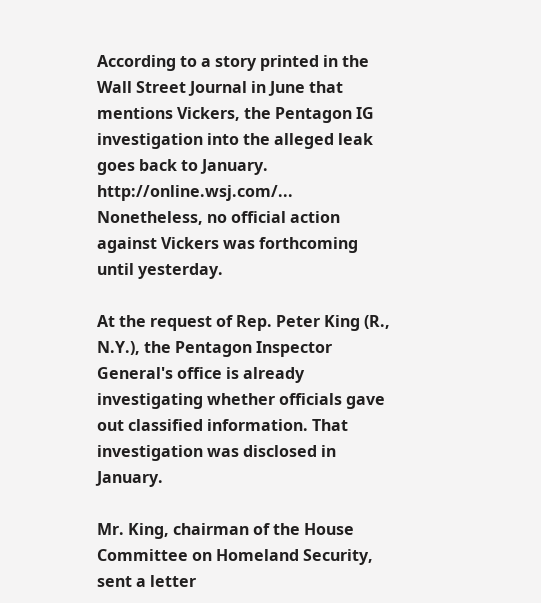According to a story printed in the Wall Street Journal in June that mentions Vickers, the Pentagon IG investigation into the alleged leak goes back to January. http://online.wsj.com/...  Nonetheless, no official action against Vickers was forthcoming until yesterday.

At the request of Rep. Peter King (R., N.Y.), the Pentagon Inspector General's office is already investigating whether officials gave out classified information. That investigation was disclosed in January.

Mr. King, chairman of the House Committee on Homeland Security, sent a letter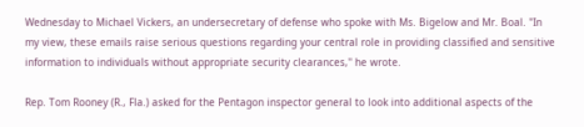Wednesday to Michael Vickers, an undersecretary of defense who spoke with Ms. Bigelow and Mr. Boal. "In my view, these emails raise serious questions regarding your central role in providing classified and sensitive information to individuals without appropriate security clearances,'' he wrote.

Rep. Tom Rooney (R., Fla.) asked for the Pentagon inspector general to look into additional aspects of the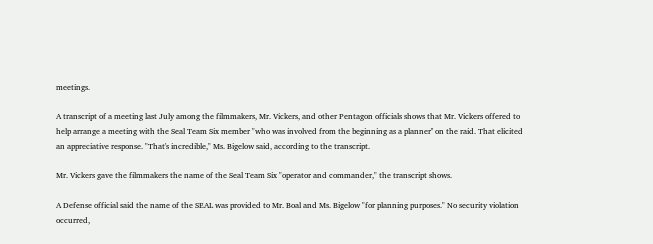meetings.

A transcript of a meeting last July among the filmmakers, Mr. Vickers, and other Pentagon officials shows that Mr. Vickers offered to help arrange a meeting with the Seal Team Six member "who was involved from the beginning as a planner'' on the raid. That elicited an appreciative response. "That's incredible," Ms. Bigelow said, according to the transcript.

Mr. Vickers gave the filmmakers the name of the Seal Team Six "operator and commander," the transcript shows.

A Defense official said the name of the SEAL was provided to Mr. Boal and Ms. Bigelow "for planning purposes." No security violation occurred,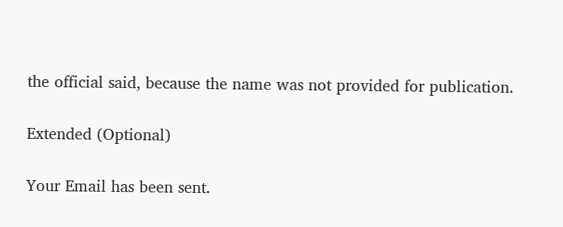the official said, because the name was not provided for publication.

Extended (Optional)

Your Email has been sent.